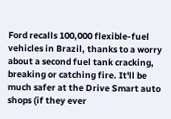Ford recalls 100,000 flexible-fuel vehicles in Brazil, thanks to a worry about a second fuel tank cracking, breaking or catching fire. It'll be much safer at the Drive Smart auto shops (if they ever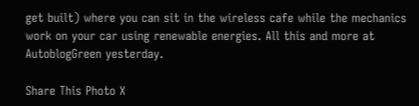get built) where you can sit in the wireless cafe while the mechanics work on your car using renewable energies. All this and more at AutoblogGreen yesterday.

Share This Photo X